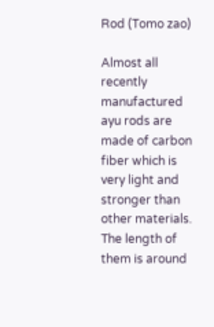Rod (Tomo zao)

Almost all recently manufactured ayu rods are made of carbon fiber which is very light and stronger than other materials. The length of them is around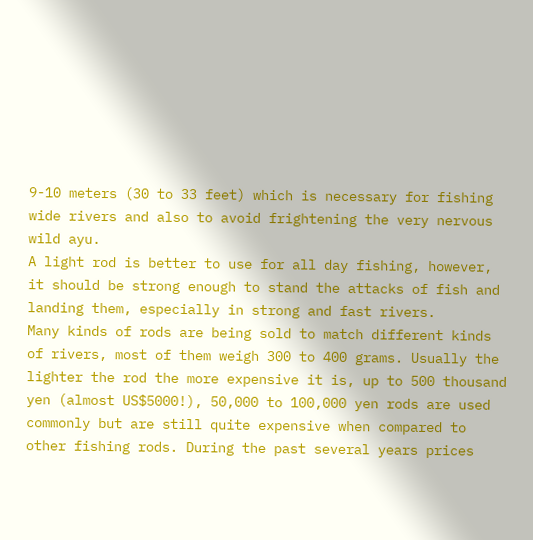9-10 meters (30 to 33 feet) which is necessary for fishing wide rivers and also to avoid frightening the very nervous wild ayu.
A light rod is better to use for all day fishing, however, it should be strong enough to stand the attacks of fish and landing them, especially in strong and fast rivers.
Many kinds of rods are being sold to match different kinds of rivers, most of them weigh 300 to 400 grams. Usually the lighter the rod the more expensive it is, up to 500 thousand yen (almost US$5000!), 50,000 to 100,000 yen rods are used commonly but are still quite expensive when compared to other fishing rods. During the past several years prices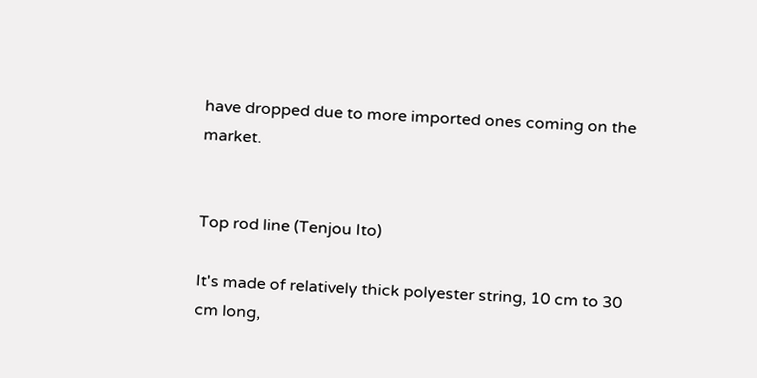have dropped due to more imported ones coming on the market.


Top rod line (Tenjou Ito)

It's made of relatively thick polyester string, 10 cm to 30 cm long,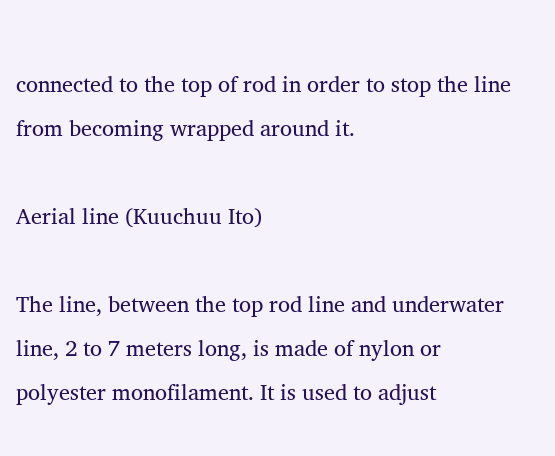connected to the top of rod in order to stop the line from becoming wrapped around it.

Aerial line (Kuuchuu Ito)

The line, between the top rod line and underwater line, 2 to 7 meters long, is made of nylon or polyester monofilament. It is used to adjust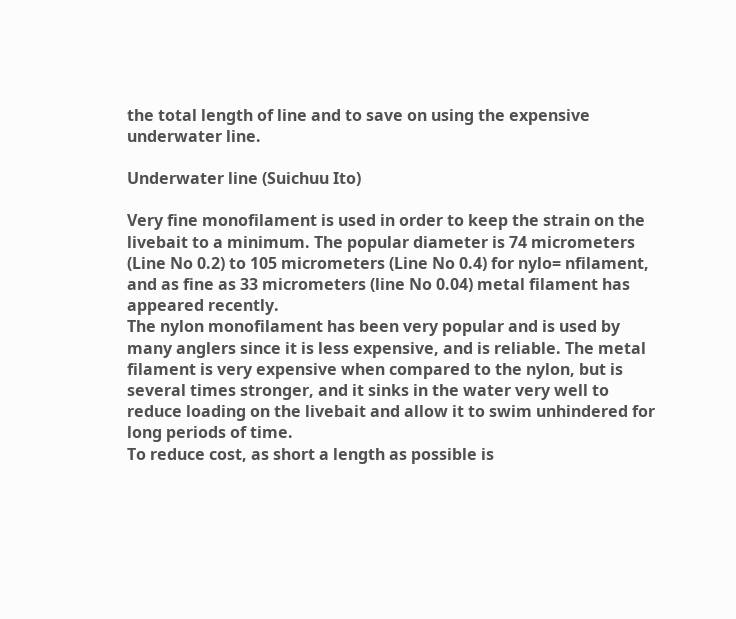the total length of line and to save on using the expensive underwater line.

Underwater line (Suichuu Ito)

Very fine monofilament is used in order to keep the strain on the livebait to a minimum. The popular diameter is 74 micrometers (Line No 0.2) to 105 micrometers (Line No 0.4) for nylo= nfilament, and as fine as 33 micrometers (line No 0.04) metal filament has appeared recently.
The nylon monofilament has been very popular and is used by many anglers since it is less expensive, and is reliable. The metal filament is very expensive when compared to the nylon, but is several times stronger, and it sinks in the water very well to reduce loading on the livebait and allow it to swim unhindered for long periods of time.
To reduce cost, as short a length as possible is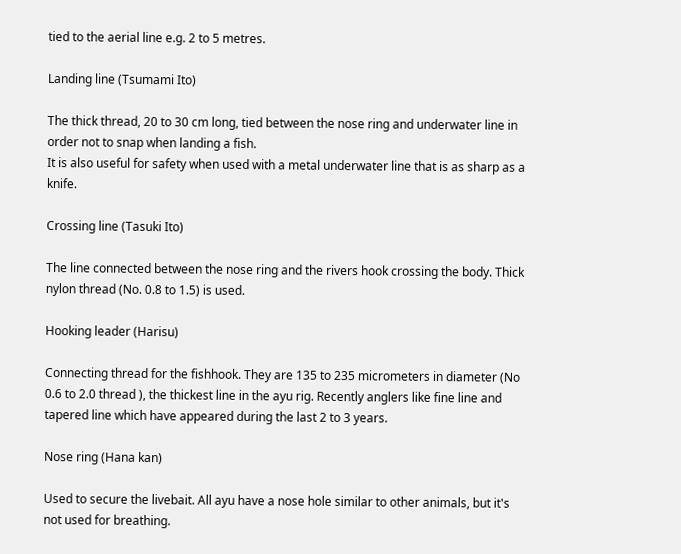tied to the aerial line e.g. 2 to 5 metres.

Landing line (Tsumami Ito)

The thick thread, 20 to 30 cm long, tied between the nose ring and underwater line in order not to snap when landing a fish.
It is also useful for safety when used with a metal underwater line that is as sharp as a knife.

Crossing line (Tasuki Ito)

The line connected between the nose ring and the rivers hook crossing the body. Thick nylon thread (No. 0.8 to 1.5) is used.

Hooking leader (Harisu)

Connecting thread for the fishhook. They are 135 to 235 micrometers in diameter (No 0.6 to 2.0 thread ), the thickest line in the ayu rig. Recently anglers like fine line and tapered line which have appeared during the last 2 to 3 years.

Nose ring (Hana kan)

Used to secure the livebait. All ayu have a nose hole similar to other animals, but it's not used for breathing.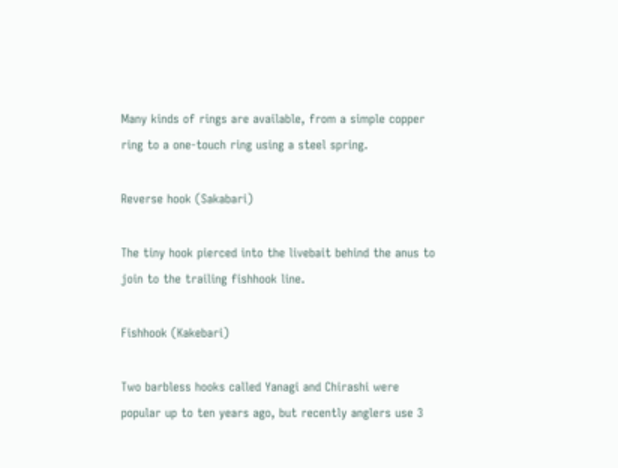Many kinds of rings are available, from a simple copper ring to a one-touch ring using a steel spring.

Reverse hook (Sakabari)

The tiny hook pierced into the livebait behind the anus to join to the trailing fishhook line.

Fishhook (Kakebari)

Two barbless hooks called Yanagi and Chirashi were popular up to ten years ago, but recently anglers use 3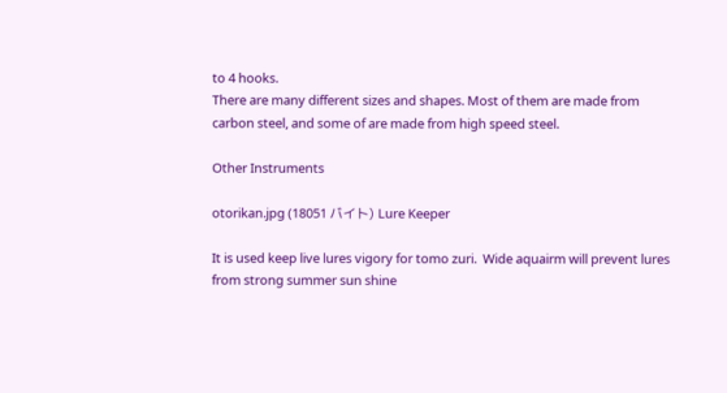to 4 hooks.
There are many different sizes and shapes. Most of them are made from carbon steel, and some of are made from high speed steel.

Other Instruments

otorikan.jpg (18051 バイト) Lure Keeper

It is used keep live lures vigory for tomo zuri.  Wide aquairm will prevent lures from strong summer sun shine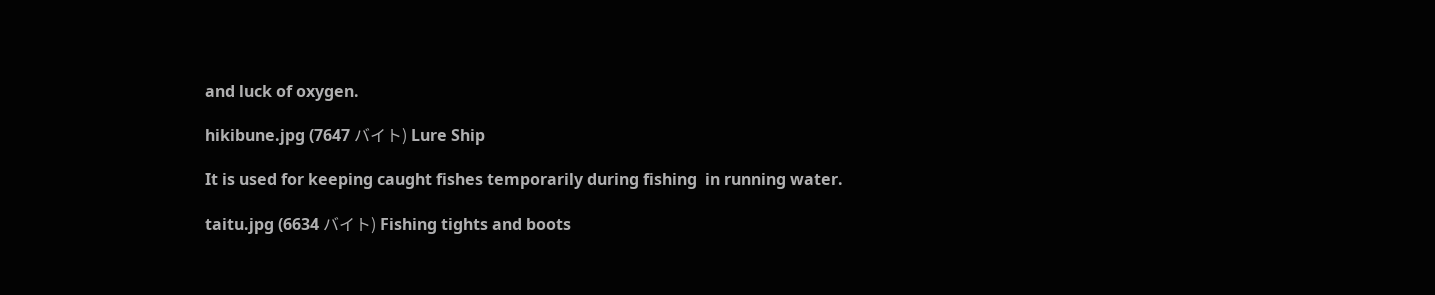and luck of oxygen.

hikibune.jpg (7647 バイト) Lure Ship

It is used for keeping caught fishes temporarily during fishing  in running water.

taitu.jpg (6634 バイト) Fishing tights and boots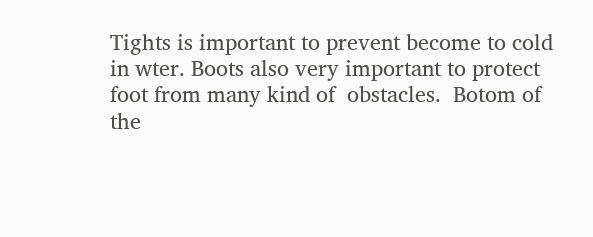Tights is important to prevent become to cold in wter. Boots also very important to protect foot from many kind of  obstacles.  Botom of the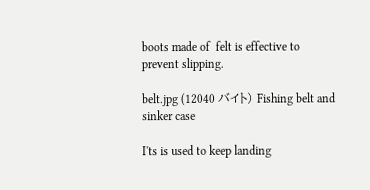boots made of  felt is effective to prevent slipping.

belt.jpg (12040 バイト) Fishing belt and sinker case

I'ts is used to keep landing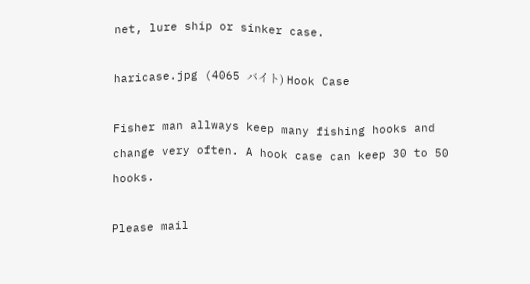net, lure ship or sinker case.

haricase.jpg (4065 バイト) Hook Case

Fisher man allways keep many fishing hooks and change very often. A hook case can keep 30 to 50 hooks.

Please mail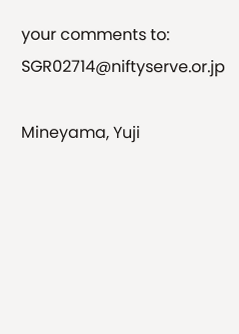your comments to: SGR02714@niftyserve.or.jp

Mineyama, Yuji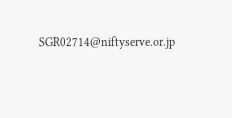SGR02714@niftyserve.or.jp